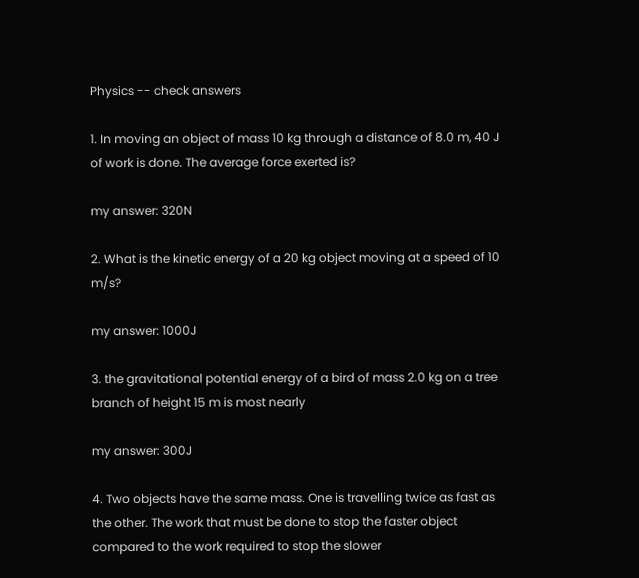Physics -- check answers

1. In moving an object of mass 10 kg through a distance of 8.0 m, 40 J of work is done. The average force exerted is?

my answer: 320N

2. What is the kinetic energy of a 20 kg object moving at a speed of 10 m/s?

my answer: 1000J

3. the gravitational potential energy of a bird of mass 2.0 kg on a tree branch of height 15 m is most nearly

my answer: 300J

4. Two objects have the same mass. One is travelling twice as fast as the other. The work that must be done to stop the faster object compared to the work required to stop the slower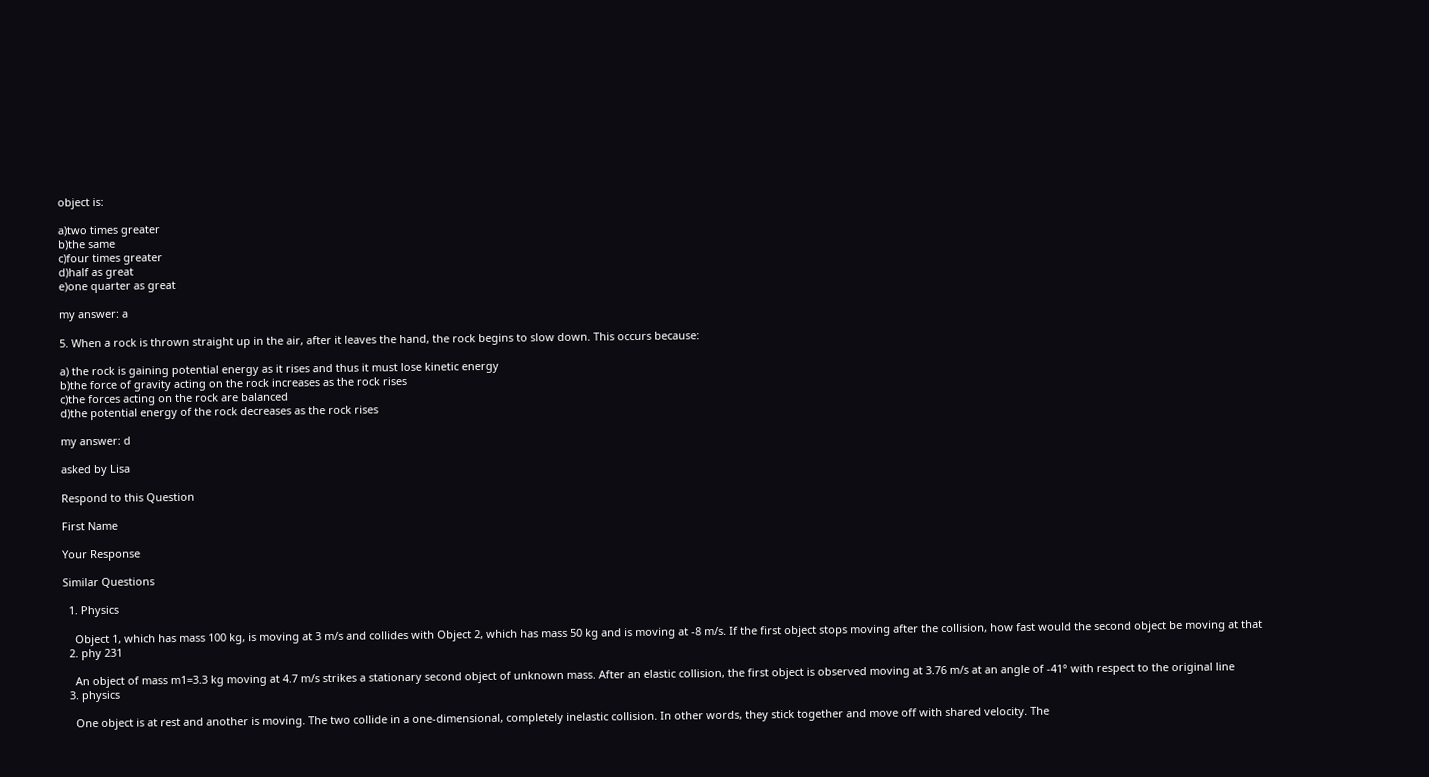object is:

a)two times greater
b)the same
c)four times greater
d)half as great
e)one quarter as great

my answer: a

5. When a rock is thrown straight up in the air, after it leaves the hand, the rock begins to slow down. This occurs because:

a) the rock is gaining potential energy as it rises and thus it must lose kinetic energy
b)the force of gravity acting on the rock increases as the rock rises
c)the forces acting on the rock are balanced
d)the potential energy of the rock decreases as the rock rises

my answer: d

asked by Lisa

Respond to this Question

First Name

Your Response

Similar Questions

  1. Physics

    Object 1, which has mass 100 kg, is moving at 3 m/s and collides with Object 2, which has mass 50 kg and is moving at -8 m/s. If the first object stops moving after the collision, how fast would the second object be moving at that
  2. phy 231

    An object of mass m1=3.3 kg moving at 4.7 m/s strikes a stationary second object of unknown mass. After an elastic collision, the first object is observed moving at 3.76 m/s at an angle of -41° with respect to the original line
  3. physics

    One object is at rest and another is moving. The two collide in a one-dimensional, completely inelastic collision. In other words, they stick together and move off with shared velocity. The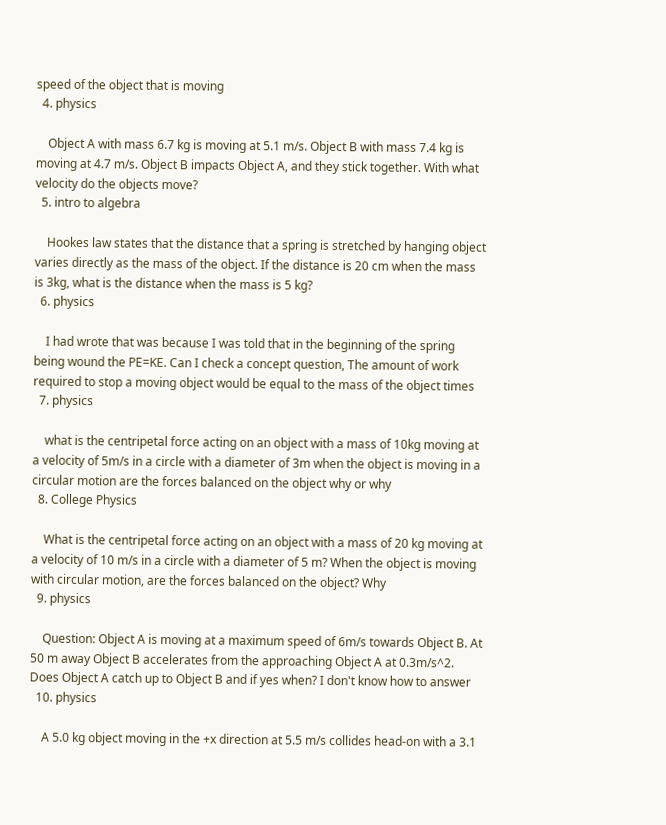speed of the object that is moving
  4. physics

    Object A with mass 6.7 kg is moving at 5.1 m/s. Object B with mass 7.4 kg is moving at 4.7 m/s. Object B impacts Object A, and they stick together. With what velocity do the objects move?
  5. intro to algebra

    Hookes law states that the distance that a spring is stretched by hanging object varies directly as the mass of the object. If the distance is 20 cm when the mass is 3kg, what is the distance when the mass is 5 kg?
  6. physics

    I had wrote that was because I was told that in the beginning of the spring being wound the PE=KE. Can I check a concept question, The amount of work required to stop a moving object would be equal to the mass of the object times
  7. physics

    what is the centripetal force acting on an object with a mass of 10kg moving at a velocity of 5m/s in a circle with a diameter of 3m when the object is moving in a circular motion are the forces balanced on the object why or why
  8. College Physics

    What is the centripetal force acting on an object with a mass of 20 kg moving at a velocity of 10 m/s in a circle with a diameter of 5 m? When the object is moving with circular motion, are the forces balanced on the object? Why
  9. physics

    Question: Object A is moving at a maximum speed of 6m/s towards Object B. At 50 m away Object B accelerates from the approaching Object A at 0.3m/s^2. Does Object A catch up to Object B and if yes when? I don't know how to answer
  10. physics

    A 5.0 kg object moving in the +x direction at 5.5 m/s collides head-on with a 3.1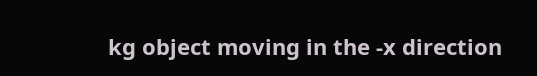kg object moving in the -x direction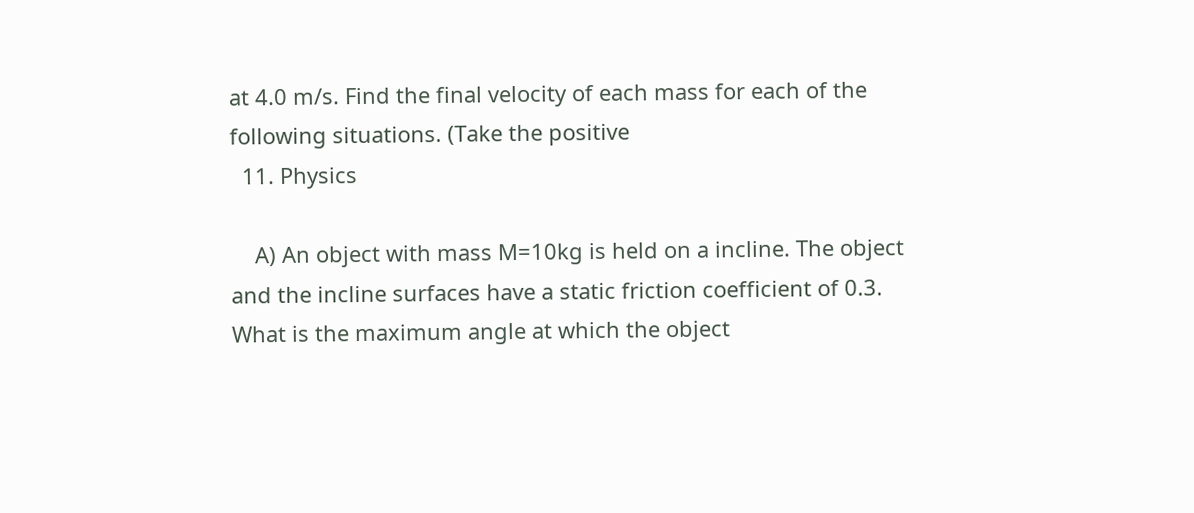at 4.0 m/s. Find the final velocity of each mass for each of the following situations. (Take the positive
  11. Physics

    A) An object with mass M=10kg is held on a incline. The object and the incline surfaces have a static friction coefficient of 0.3. What is the maximum angle at which the object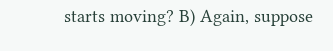starts moving? B) Again, suppose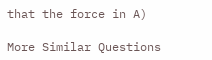that the force in A)

More Similar Questions